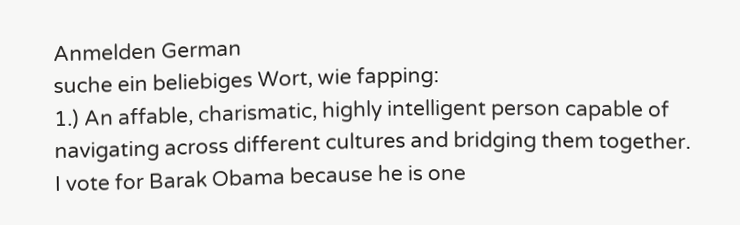Anmelden German
suche ein beliebiges Wort, wie fapping:
1.) An affable, charismatic, highly intelligent person capable of navigating across different cultures and bridging them together.
I vote for Barak Obama because he is one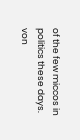of the few miccos in politics these days.
von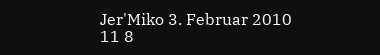Jer'Miko 3. Februar 2010
11 8